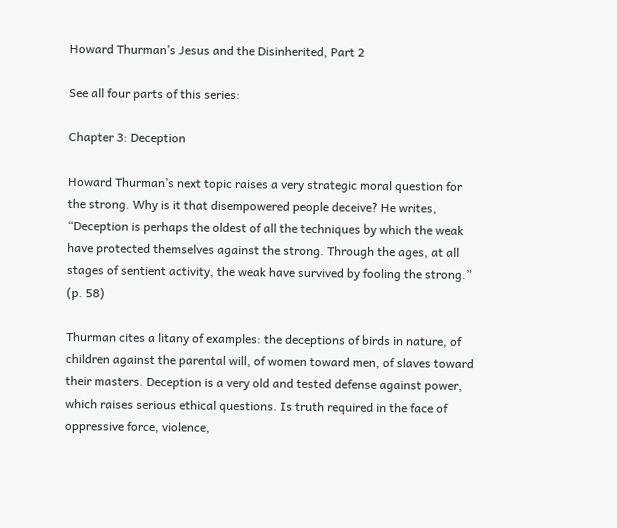Howard Thurman’s Jesus and the Disinherited, Part 2

See all four parts of this series:

Chapter 3: Deception

Howard Thurman’s next topic raises a very strategic moral question for the strong. Why is it that disempowered people deceive? He writes, “Deception is perhaps the oldest of all the techniques by which the weak have protected themselves against the strong. Through the ages, at all stages of sentient activity, the weak have survived by fooling the strong.” (p. 58)

Thurman cites a litany of examples: the deceptions of birds in nature, of children against the parental will, of women toward men, of slaves toward their masters. Deception is a very old and tested defense against power, which raises serious ethical questions. Is truth required in the face of oppressive force, violence,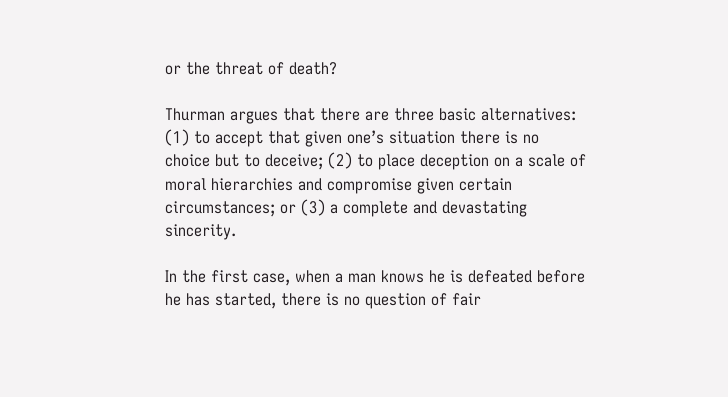or the threat of death?

Thurman argues that there are three basic alternatives: (1) to accept that given one’s situation there is no choice but to deceive; (2) to place deception on a scale of moral hierarchies and compromise given certain circumstances; or (3) a complete and devastating sincerity.

In the first case, when a man knows he is defeated before he has started, there is no question of fair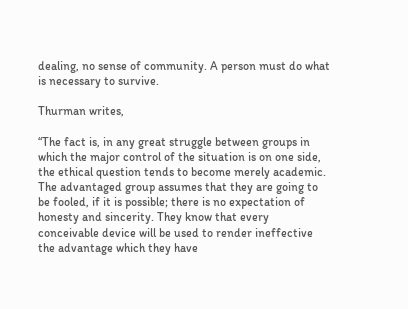dealing, no sense of community. A person must do what is necessary to survive.

Thurman writes,

“The fact is, in any great struggle between groups in which the major control of the situation is on one side, the ethical question tends to become merely academic. The advantaged group assumes that they are going to be fooled, if it is possible; there is no expectation of honesty and sincerity. They know that every conceivable device will be used to render ineffective the advantage which they have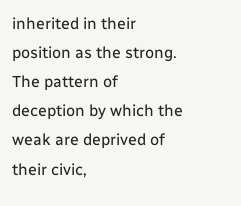inherited in their position as the strong. The pattern of deception by which the weak are deprived of their civic,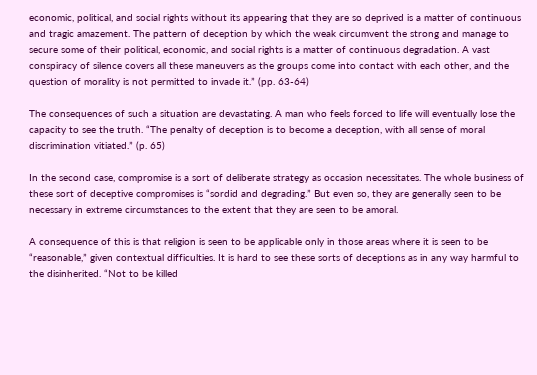economic, political, and social rights without its appearing that they are so deprived is a matter of continuous and tragic amazement. The pattern of deception by which the weak circumvent the strong and manage to secure some of their political, economic, and social rights is a matter of continuous degradation. A vast conspiracy of silence covers all these maneuvers as the groups come into contact with each other, and the question of morality is not permitted to invade it.” (pp. 63-64)

The consequences of such a situation are devastating. A man who feels forced to life will eventually lose the capacity to see the truth. “The penalty of deception is to become a deception, with all sense of moral discrimination vitiated.” (p. 65)

In the second case, compromise is a sort of deliberate strategy as occasion necessitates. The whole business of these sort of deceptive compromises is “sordid and degrading.” But even so, they are generally seen to be necessary in extreme circumstances to the extent that they are seen to be amoral.

A consequence of this is that religion is seen to be applicable only in those areas where it is seen to be “reasonable,” given contextual difficulties. It is hard to see these sorts of deceptions as in any way harmful to the disinherited. “Not to be killed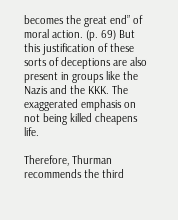becomes the great end” of moral action. (p. 69) But this justification of these sorts of deceptions are also present in groups like the Nazis and the KKK. The exaggerated emphasis on not being killed cheapens life.

Therefore, Thurman recommends the third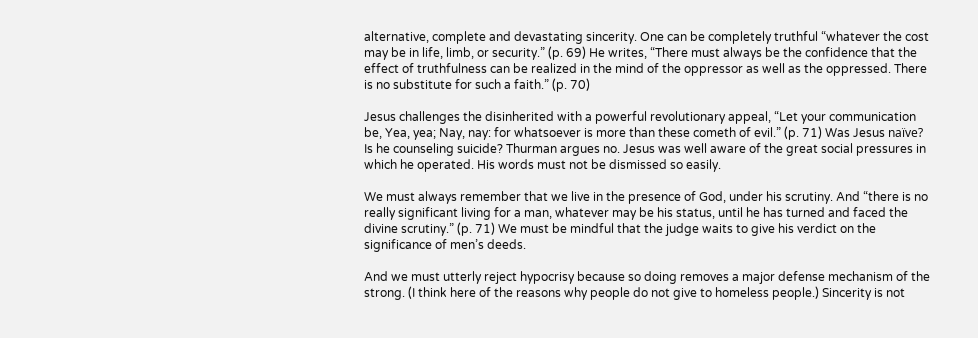alternative, complete and devastating sincerity. One can be completely truthful “whatever the cost may be in life, limb, or security.” (p. 69) He writes, “There must always be the confidence that the effect of truthfulness can be realized in the mind of the oppressor as well as the oppressed. There is no substitute for such a faith.” (p. 70)

Jesus challenges the disinherited with a powerful revolutionary appeal, “Let your communication be, Yea, yea; Nay, nay: for whatsoever is more than these cometh of evil.” (p. 71) Was Jesus naïve? Is he counseling suicide? Thurman argues no. Jesus was well aware of the great social pressures in which he operated. His words must not be dismissed so easily.

We must always remember that we live in the presence of God, under his scrutiny. And “there is no really significant living for a man, whatever may be his status, until he has turned and faced the divine scrutiny.” (p. 71) We must be mindful that the judge waits to give his verdict on the significance of men’s deeds.

And we must utterly reject hypocrisy because so doing removes a major defense mechanism of the strong. (I think here of the reasons why people do not give to homeless people.) Sincerity is not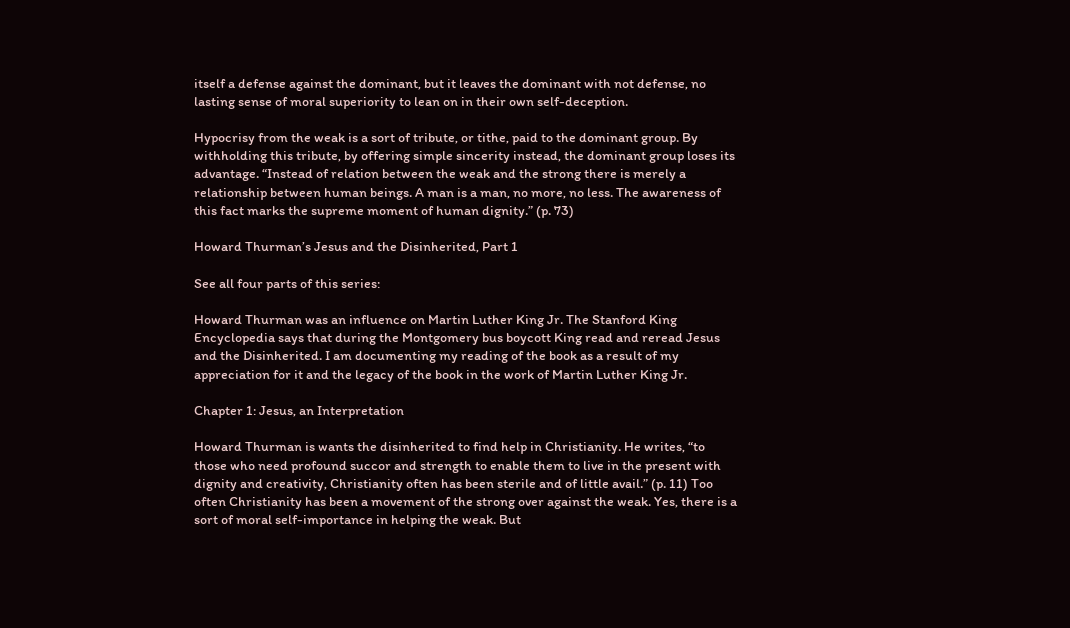itself a defense against the dominant, but it leaves the dominant with not defense, no lasting sense of moral superiority to lean on in their own self-deception.

Hypocrisy from the weak is a sort of tribute, or tithe, paid to the dominant group. By withholding this tribute, by offering simple sincerity instead, the dominant group loses its advantage. “Instead of relation between the weak and the strong there is merely a relationship between human beings. A man is a man, no more, no less. The awareness of this fact marks the supreme moment of human dignity.” (p. 73)

Howard Thurman’s Jesus and the Disinherited, Part 1

See all four parts of this series:

Howard Thurman was an influence on Martin Luther King Jr. The Stanford King Encyclopedia says that during the Montgomery bus boycott King read and reread Jesus and the Disinherited. I am documenting my reading of the book as a result of my appreciation for it and the legacy of the book in the work of Martin Luther King Jr.

Chapter 1: Jesus, an Interpretation

Howard Thurman is wants the disinherited to find help in Christianity. He writes, “to those who need profound succor and strength to enable them to live in the present with dignity and creativity, Christianity often has been sterile and of little avail.” (p. 11) Too often Christianity has been a movement of the strong over against the weak. Yes, there is a sort of moral self-importance in helping the weak. But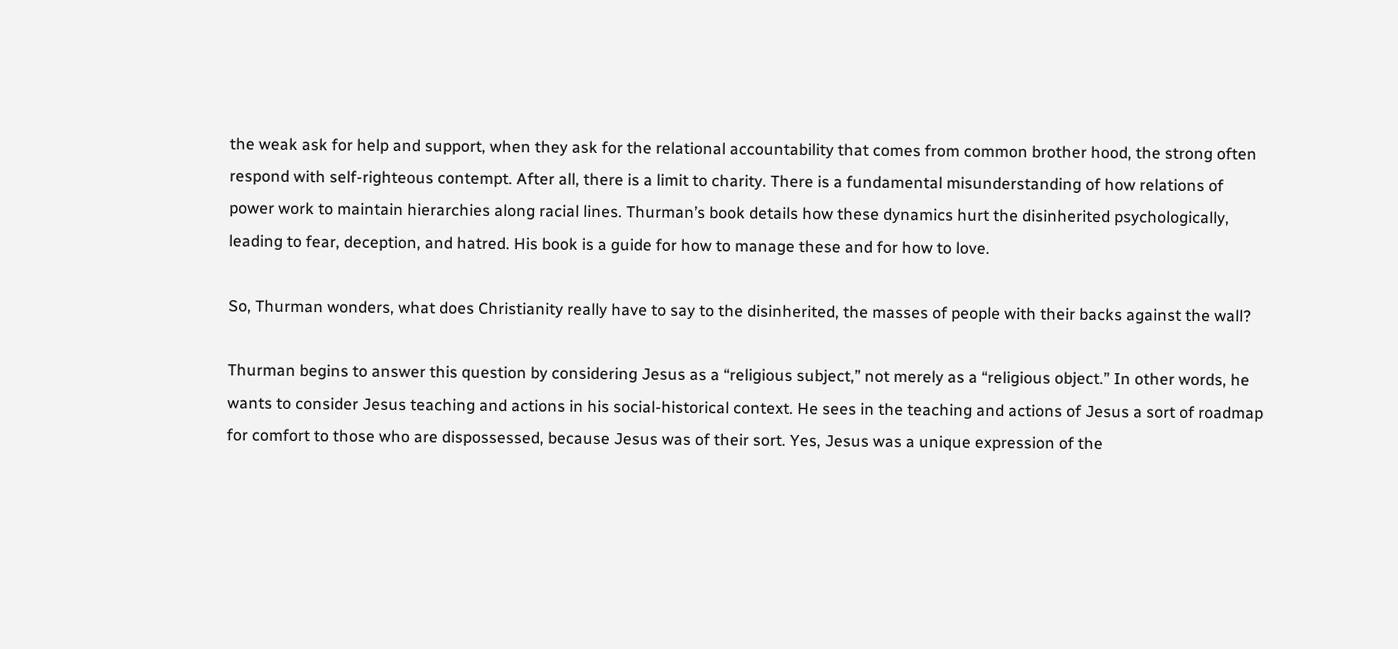the weak ask for help and support, when they ask for the relational accountability that comes from common brother hood, the strong often respond with self-righteous contempt. After all, there is a limit to charity. There is a fundamental misunderstanding of how relations of power work to maintain hierarchies along racial lines. Thurman’s book details how these dynamics hurt the disinherited psychologically, leading to fear, deception, and hatred. His book is a guide for how to manage these and for how to love.

So, Thurman wonders, what does Christianity really have to say to the disinherited, the masses of people with their backs against the wall?

Thurman begins to answer this question by considering Jesus as a “religious subject,” not merely as a “religious object.” In other words, he wants to consider Jesus teaching and actions in his social-historical context. He sees in the teaching and actions of Jesus a sort of roadmap for comfort to those who are dispossessed, because Jesus was of their sort. Yes, Jesus was a unique expression of the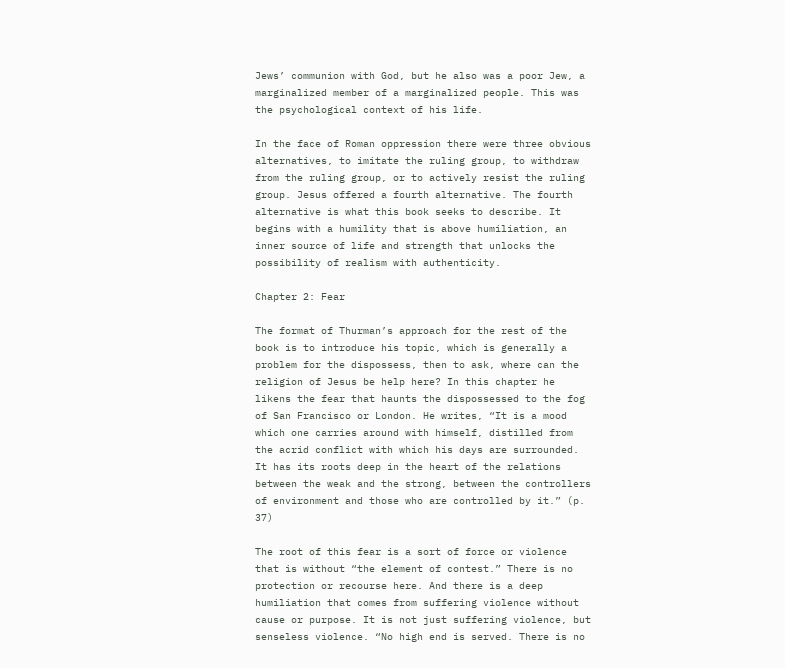Jews’ communion with God, but he also was a poor Jew, a marginalized member of a marginalized people. This was the psychological context of his life.

In the face of Roman oppression there were three obvious alternatives, to imitate the ruling group, to withdraw from the ruling group, or to actively resist the ruling group. Jesus offered a fourth alternative. The fourth alternative is what this book seeks to describe. It begins with a humility that is above humiliation, an inner source of life and strength that unlocks the possibility of realism with authenticity.

Chapter 2: Fear

The format of Thurman’s approach for the rest of the book is to introduce his topic, which is generally a problem for the dispossess, then to ask, where can the religion of Jesus be help here? In this chapter he likens the fear that haunts the dispossessed to the fog of San Francisco or London. He writes, “It is a mood which one carries around with himself, distilled from the acrid conflict with which his days are surrounded. It has its roots deep in the heart of the relations between the weak and the strong, between the controllers of environment and those who are controlled by it.” (p. 37)

The root of this fear is a sort of force or violence that is without “the element of contest.” There is no protection or recourse here. And there is a deep humiliation that comes from suffering violence without cause or purpose. It is not just suffering violence, but senseless violence. “No high end is served. There is no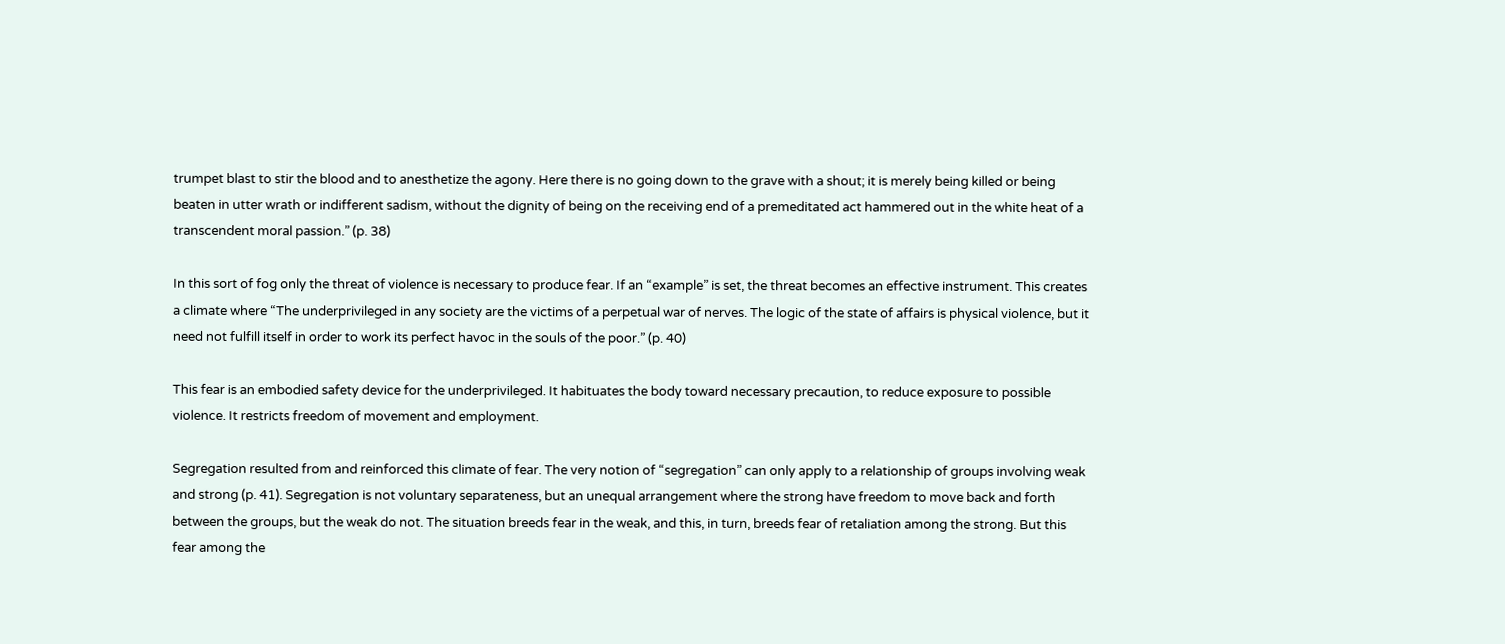trumpet blast to stir the blood and to anesthetize the agony. Here there is no going down to the grave with a shout; it is merely being killed or being beaten in utter wrath or indifferent sadism, without the dignity of being on the receiving end of a premeditated act hammered out in the white heat of a transcendent moral passion.” (p. 38)

In this sort of fog only the threat of violence is necessary to produce fear. If an “example” is set, the threat becomes an effective instrument. This creates a climate where “The underprivileged in any society are the victims of a perpetual war of nerves. The logic of the state of affairs is physical violence, but it need not fulfill itself in order to work its perfect havoc in the souls of the poor.” (p. 40)

This fear is an embodied safety device for the underprivileged. It habituates the body toward necessary precaution, to reduce exposure to possible violence. It restricts freedom of movement and employment.

Segregation resulted from and reinforced this climate of fear. The very notion of “segregation” can only apply to a relationship of groups involving weak and strong (p. 41). Segregation is not voluntary separateness, but an unequal arrangement where the strong have freedom to move back and forth between the groups, but the weak do not. The situation breeds fear in the weak, and this, in turn, breeds fear of retaliation among the strong. But this fear among the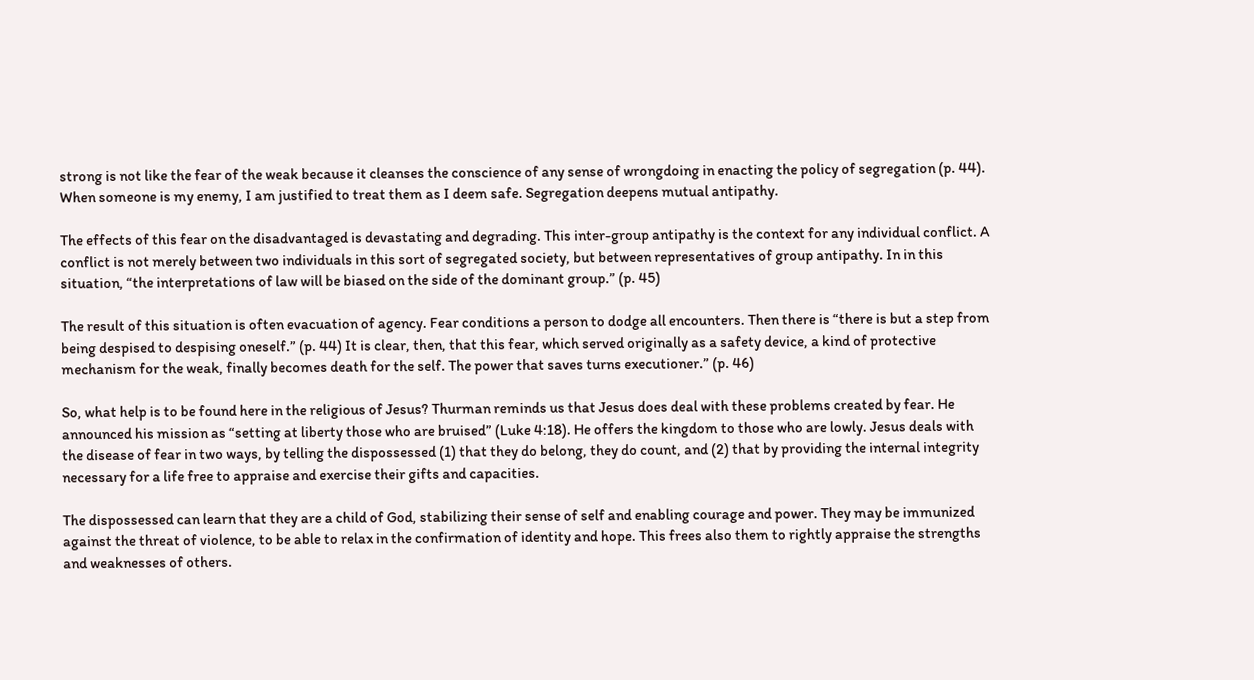strong is not like the fear of the weak because it cleanses the conscience of any sense of wrongdoing in enacting the policy of segregation (p. 44). When someone is my enemy, I am justified to treat them as I deem safe. Segregation deepens mutual antipathy.

The effects of this fear on the disadvantaged is devastating and degrading. This inter-group antipathy is the context for any individual conflict. A conflict is not merely between two individuals in this sort of segregated society, but between representatives of group antipathy. In in this situation, “the interpretations of law will be biased on the side of the dominant group.” (p. 45)

The result of this situation is often evacuation of agency. Fear conditions a person to dodge all encounters. Then there is “there is but a step from being despised to despising oneself.” (p. 44) It is clear, then, that this fear, which served originally as a safety device, a kind of protective mechanism for the weak, finally becomes death for the self. The power that saves turns executioner.” (p. 46)

So, what help is to be found here in the religious of Jesus? Thurman reminds us that Jesus does deal with these problems created by fear. He announced his mission as “setting at liberty those who are bruised” (Luke 4:18). He offers the kingdom to those who are lowly. Jesus deals with the disease of fear in two ways, by telling the dispossessed (1) that they do belong, they do count, and (2) that by providing the internal integrity necessary for a life free to appraise and exercise their gifts and capacities.

The dispossessed can learn that they are a child of God, stabilizing their sense of self and enabling courage and power. They may be immunized against the threat of violence, to be able to relax in the confirmation of identity and hope. This frees also them to rightly appraise the strengths and weaknesses of others.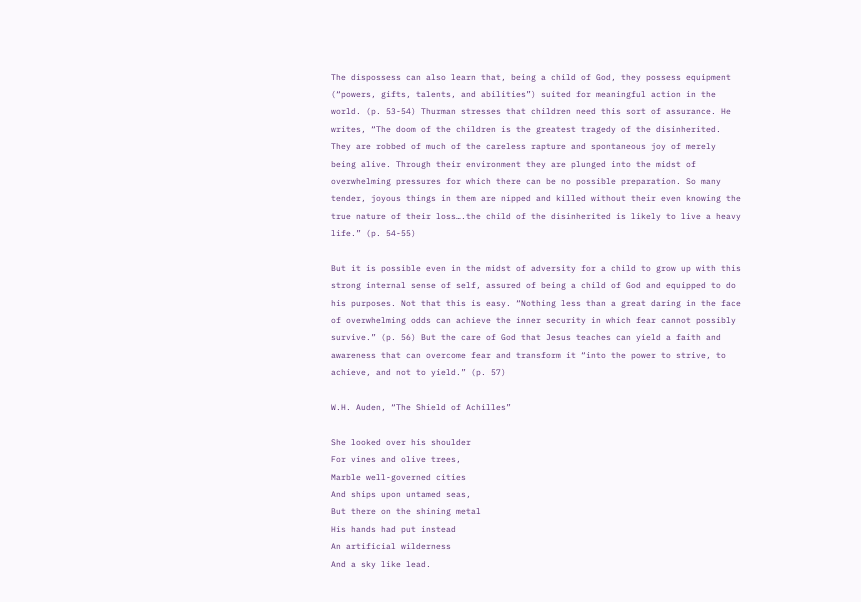The dispossess can also learn that, being a child of God, they possess equipment (“powers, gifts, talents, and abilities”) suited for meaningful action in the world. (p. 53-54) Thurman stresses that children need this sort of assurance. He writes, “The doom of the children is the greatest tragedy of the disinherited. They are robbed of much of the careless rapture and spontaneous joy of merely being alive. Through their environment they are plunged into the midst of overwhelming pressures for which there can be no possible preparation. So many tender, joyous things in them are nipped and killed without their even knowing the true nature of their loss….the child of the disinherited is likely to live a heavy life.” (p. 54-55)

But it is possible even in the midst of adversity for a child to grow up with this strong internal sense of self, assured of being a child of God and equipped to do his purposes. Not that this is easy. “Nothing less than a great daring in the face of overwhelming odds can achieve the inner security in which fear cannot possibly survive.” (p. 56) But the care of God that Jesus teaches can yield a faith and awareness that can overcome fear and transform it “into the power to strive, to achieve, and not to yield.” (p. 57)

W.H. Auden, “The Shield of Achilles”

She looked over his shoulder
For vines and olive trees,
Marble well-governed cities
And ships upon untamed seas,
But there on the shining metal
His hands had put instead
An artificial wilderness
And a sky like lead.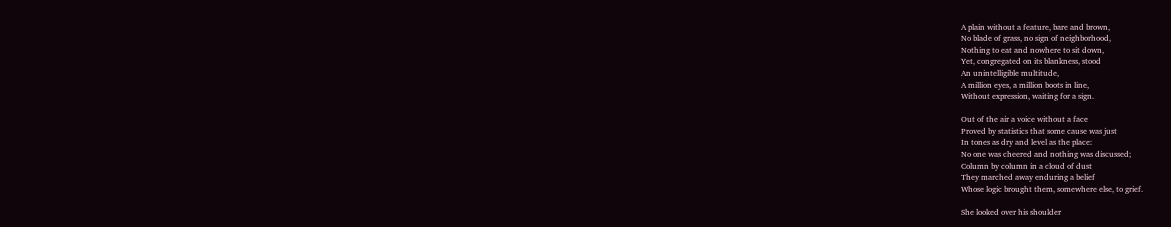A plain without a feature, bare and brown,
No blade of grass, no sign of neighborhood,
Nothing to eat and nowhere to sit down,
Yet, congregated on its blankness, stood
An unintelligible multitude,
A million eyes, a million boots in line,
Without expression, waiting for a sign.

Out of the air a voice without a face
Proved by statistics that some cause was just
In tones as dry and level as the place:
No one was cheered and nothing was discussed;
Column by column in a cloud of dust
They marched away enduring a belief
Whose logic brought them, somewhere else, to grief.

She looked over his shoulder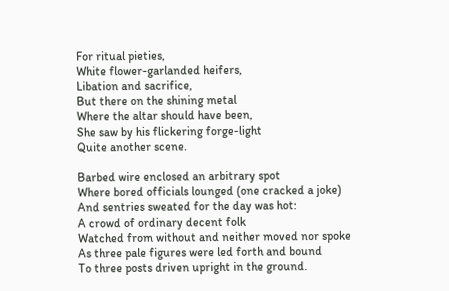For ritual pieties,
White flower-garlanded heifers,
Libation and sacrifice,
But there on the shining metal
Where the altar should have been,
She saw by his flickering forge-light
Quite another scene.

Barbed wire enclosed an arbitrary spot
Where bored officials lounged (one cracked a joke)
And sentries sweated for the day was hot:
A crowd of ordinary decent folk
Watched from without and neither moved nor spoke
As three pale figures were led forth and bound
To three posts driven upright in the ground.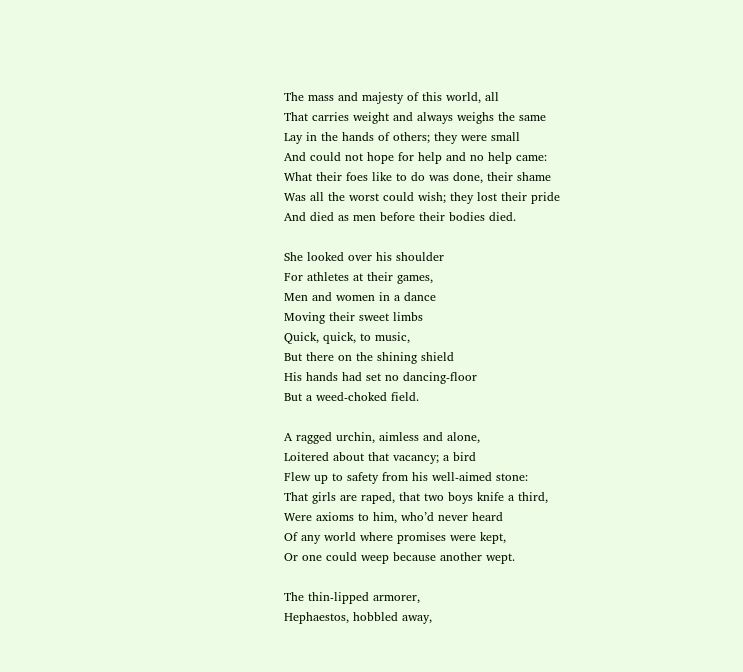The mass and majesty of this world, all
That carries weight and always weighs the same
Lay in the hands of others; they were small
And could not hope for help and no help came:
What their foes like to do was done, their shame
Was all the worst could wish; they lost their pride
And died as men before their bodies died.

She looked over his shoulder
For athletes at their games,
Men and women in a dance
Moving their sweet limbs
Quick, quick, to music,
But there on the shining shield
His hands had set no dancing-floor
But a weed-choked field.

A ragged urchin, aimless and alone,
Loitered about that vacancy; a bird
Flew up to safety from his well-aimed stone:
That girls are raped, that two boys knife a third,
Were axioms to him, who’d never heard
Of any world where promises were kept,
Or one could weep because another wept.

The thin-lipped armorer,
Hephaestos, hobbled away,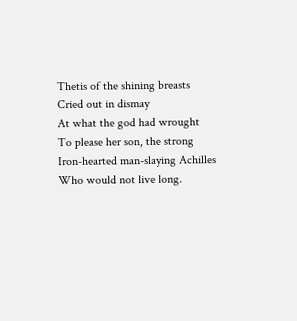Thetis of the shining breasts
Cried out in dismay
At what the god had wrought
To please her son, the strong
Iron-hearted man-slaying Achilles
Who would not live long.